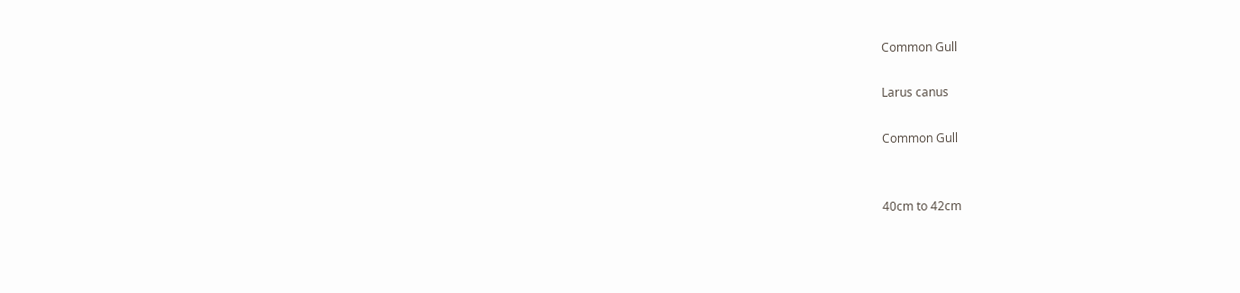Common Gull

Larus canus

Common Gull


40cm to 42cm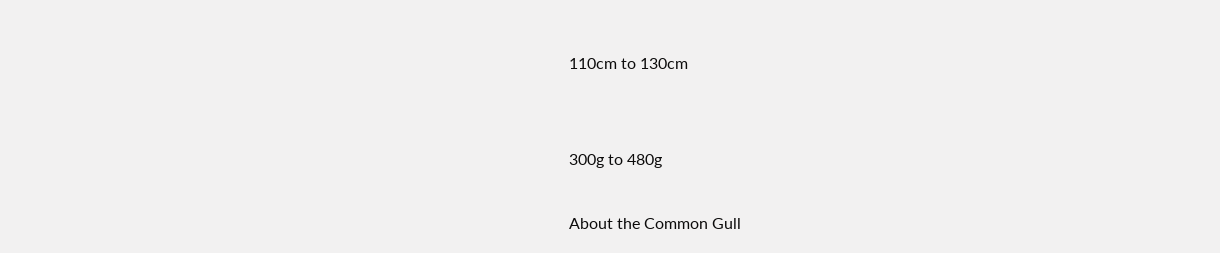110cm to 130cm


300g to 480g

About the Common Gull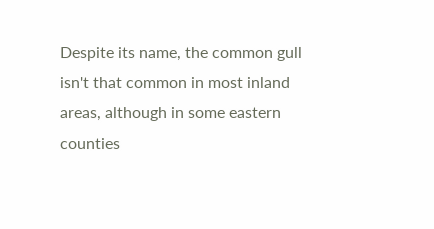Despite its name, the common gull isn't that common in most inland areas, although in some eastern counties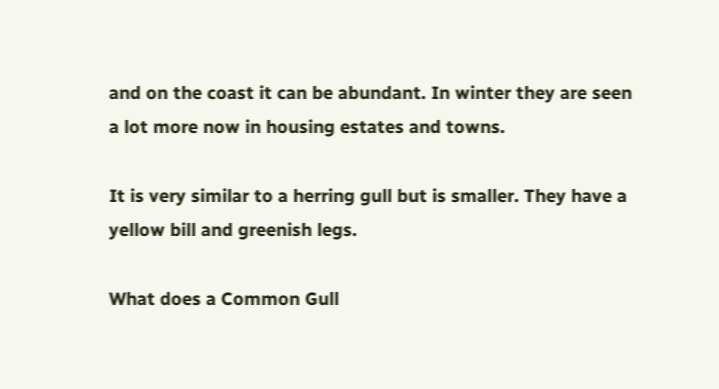and on the coast it can be abundant. In winter they are seen a lot more now in housing estates and towns.

It is very similar to a herring gull but is smaller. They have a yellow bill and greenish legs.

What does a Common Gull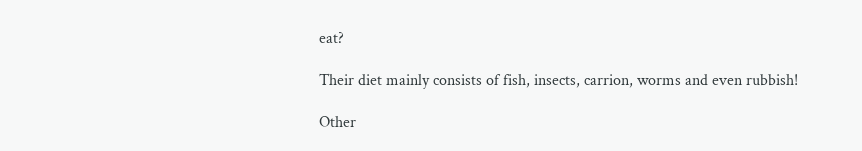eat?

Their diet mainly consists of fish, insects, carrion, worms and even rubbish!

Other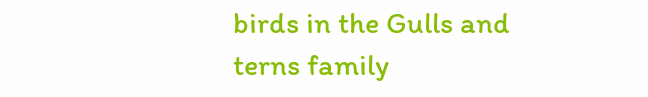birds in the Gulls and terns family